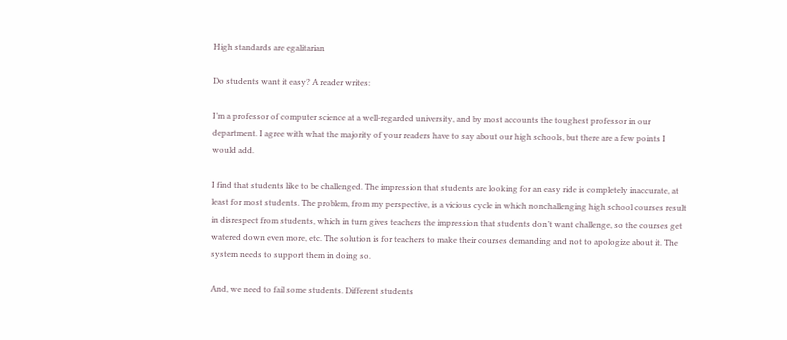High standards are egalitarian

Do students want it easy? A reader writes:

I’m a professor of computer science at a well-regarded university, and by most accounts the toughest professor in our department. I agree with what the majority of your readers have to say about our high schools, but there are a few points I would add.

I find that students like to be challenged. The impression that students are looking for an easy ride is completely inaccurate, at least for most students. The problem, from my perspective, is a vicious cycle in which nonchallenging high school courses result in disrespect from students, which in turn gives teachers the impression that students don’t want challenge, so the courses get watered down even more, etc. The solution is for teachers to make their courses demanding and not to apologize about it. The system needs to support them in doing so.

And, we need to fail some students. Different students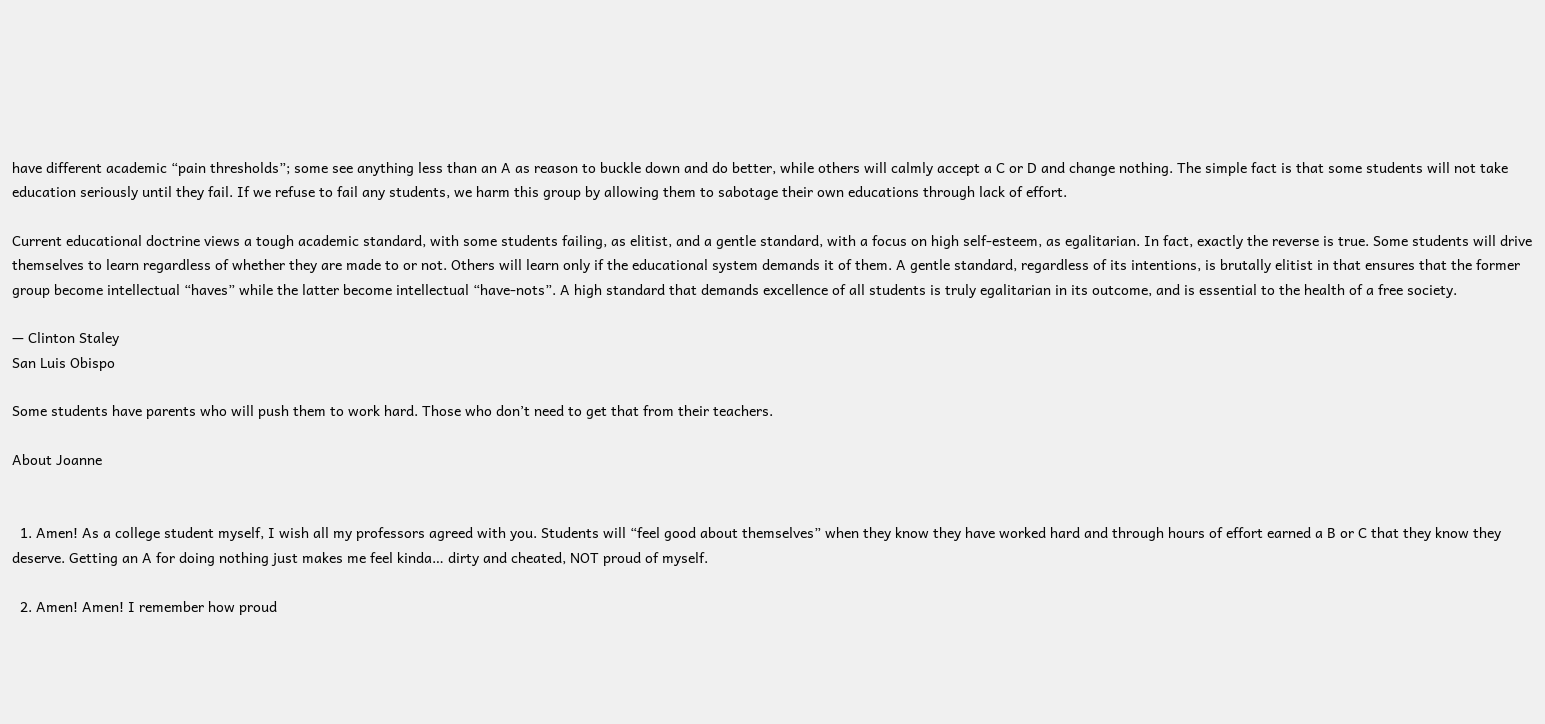have different academic “pain thresholds”; some see anything less than an A as reason to buckle down and do better, while others will calmly accept a C or D and change nothing. The simple fact is that some students will not take education seriously until they fail. If we refuse to fail any students, we harm this group by allowing them to sabotage their own educations through lack of effort.

Current educational doctrine views a tough academic standard, with some students failing, as elitist, and a gentle standard, with a focus on high self-esteem, as egalitarian. In fact, exactly the reverse is true. Some students will drive themselves to learn regardless of whether they are made to or not. Others will learn only if the educational system demands it of them. A gentle standard, regardless of its intentions, is brutally elitist in that ensures that the former group become intellectual “haves” while the latter become intellectual “have-nots”. A high standard that demands excellence of all students is truly egalitarian in its outcome, and is essential to the health of a free society.

— Clinton Staley
San Luis Obispo

Some students have parents who will push them to work hard. Those who don’t need to get that from their teachers.

About Joanne


  1. Amen! As a college student myself, I wish all my professors agreed with you. Students will “feel good about themselves” when they know they have worked hard and through hours of effort earned a B or C that they know they deserve. Getting an A for doing nothing just makes me feel kinda… dirty and cheated, NOT proud of myself.

  2. Amen! Amen! I remember how proud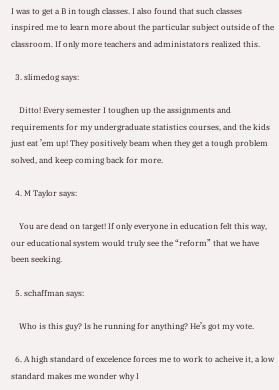I was to get a B in tough classes. I also found that such classes inspired me to learn more about the particular subject outside of the classroom. If only more teachers and administators realized this.

  3. slimedog says:

    Ditto! Every semester I toughen up the assignments and requirements for my undergraduate statistics courses, and the kids just eat ’em up! They positively beam when they get a tough problem solved, and keep coming back for more.

  4. M Taylor says:

    You are dead on target! If only everyone in education felt this way, our educational system would truly see the “reform” that we have been seeking.

  5. schaffman says:

    Who is this guy? Is he running for anything? He’s got my vote.

  6. A high standard of excelence forces me to work to acheive it, a low standard makes me wonder why I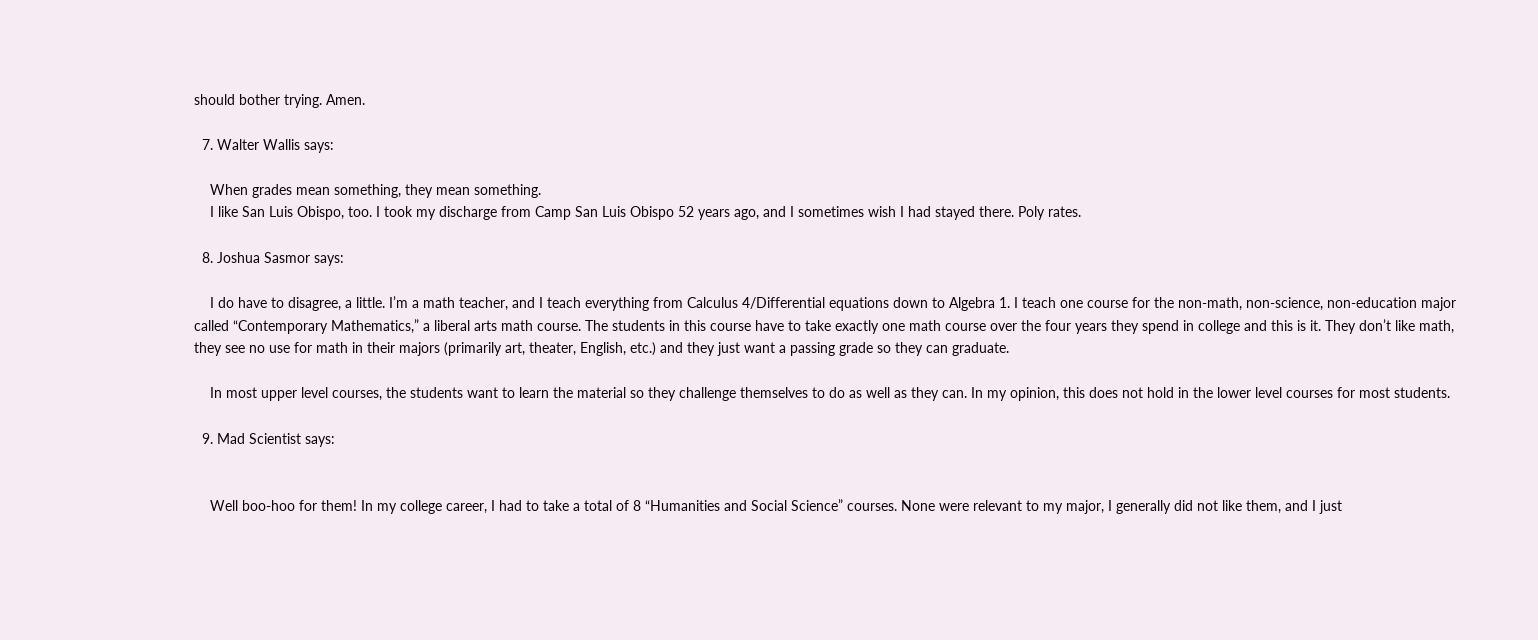should bother trying. Amen.

  7. Walter Wallis says:

    When grades mean something, they mean something.
    I like San Luis Obispo, too. I took my discharge from Camp San Luis Obispo 52 years ago, and I sometimes wish I had stayed there. Poly rates.

  8. Joshua Sasmor says:

    I do have to disagree, a little. I’m a math teacher, and I teach everything from Calculus 4/Differential equations down to Algebra 1. I teach one course for the non-math, non-science, non-education major called “Contemporary Mathematics,” a liberal arts math course. The students in this course have to take exactly one math course over the four years they spend in college and this is it. They don’t like math, they see no use for math in their majors (primarily art, theater, English, etc.) and they just want a passing grade so they can graduate.

    In most upper level courses, the students want to learn the material so they challenge themselves to do as well as they can. In my opinion, this does not hold in the lower level courses for most students.

  9. Mad Scientist says:


    Well boo-hoo for them! In my college career, I had to take a total of 8 “Humanities and Social Science” courses. None were relevant to my major, I generally did not like them, and I just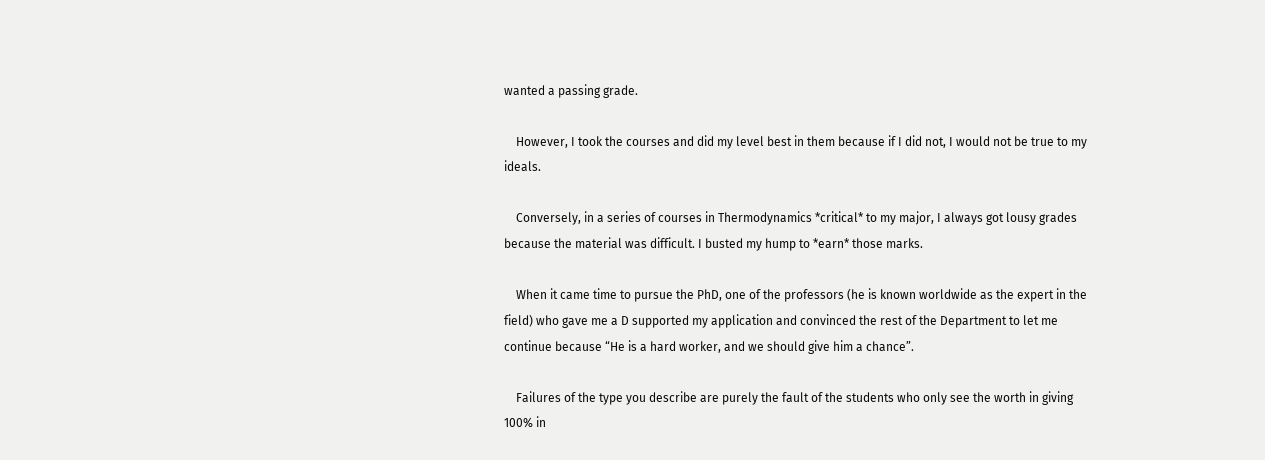wanted a passing grade.

    However, I took the courses and did my level best in them because if I did not, I would not be true to my ideals.

    Conversely, in a series of courses in Thermodynamics *critical* to my major, I always got lousy grades because the material was difficult. I busted my hump to *earn* those marks.

    When it came time to pursue the PhD, one of the professors (he is known worldwide as the expert in the field) who gave me a D supported my application and convinced the rest of the Department to let me continue because “He is a hard worker, and we should give him a chance”.

    Failures of the type you describe are purely the fault of the students who only see the worth in giving 100% in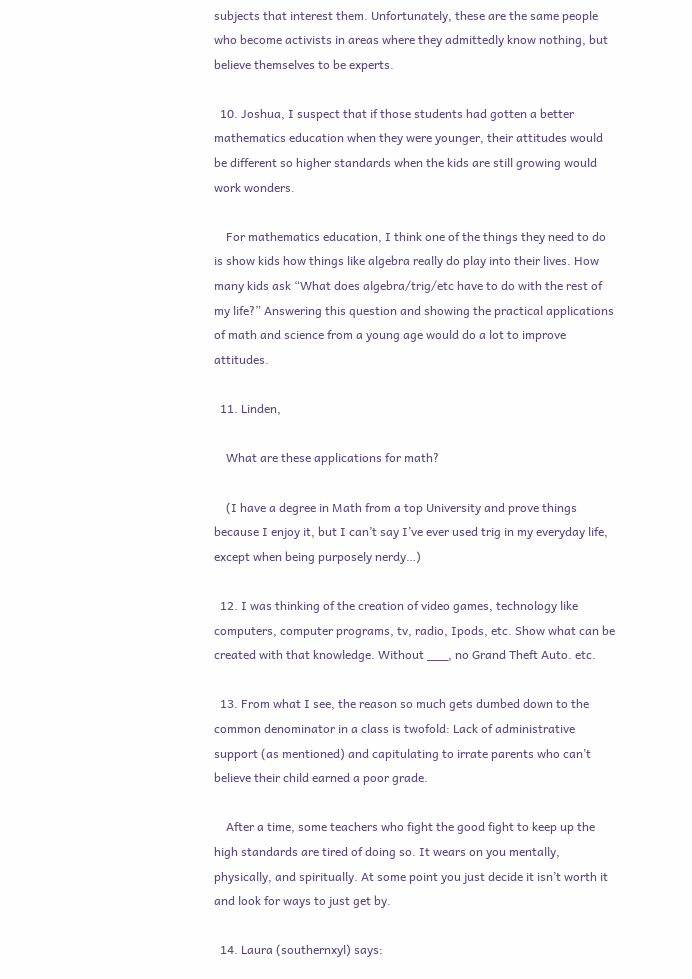subjects that interest them. Unfortunately, these are the same people who become activists in areas where they admittedly know nothing, but believe themselves to be experts.

  10. Joshua, I suspect that if those students had gotten a better mathematics education when they were younger, their attitudes would be different so higher standards when the kids are still growing would work wonders.

    For mathematics education, I think one of the things they need to do is show kids how things like algebra really do play into their lives. How many kids ask “What does algebra/trig/etc have to do with the rest of my life?” Answering this question and showing the practical applications of math and science from a young age would do a lot to improve attitudes.

  11. Linden,

    What are these applications for math?

    (I have a degree in Math from a top University and prove things because I enjoy it, but I can’t say I’ve ever used trig in my everyday life, except when being purposely nerdy…)

  12. I was thinking of the creation of video games, technology like computers, computer programs, tv, radio, Ipods, etc. Show what can be created with that knowledge. Without ___, no Grand Theft Auto. etc.

  13. From what I see, the reason so much gets dumbed down to the common denominator in a class is twofold: Lack of administrative support (as mentioned) and capitulating to irrate parents who can’t believe their child earned a poor grade.

    After a time, some teachers who fight the good fight to keep up the high standards are tired of doing so. It wears on you mentally, physically, and spiritually. At some point you just decide it isn’t worth it and look for ways to just get by.

  14. Laura (southernxyl) says: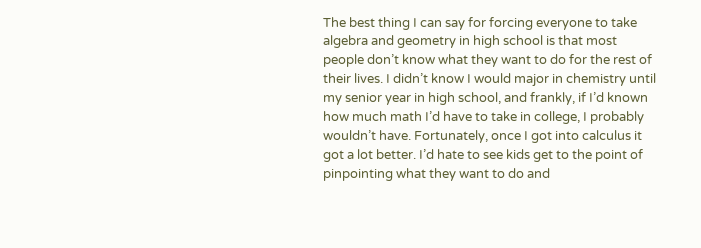The best thing I can say for forcing everyone to take algebra and geometry in high school is that most people don’t know what they want to do for the rest of their lives. I didn’t know I would major in chemistry until my senior year in high school, and frankly, if I’d known how much math I’d have to take in college, I probably wouldn’t have. Fortunately, once I got into calculus it got a lot better. I’d hate to see kids get to the point of pinpointing what they want to do and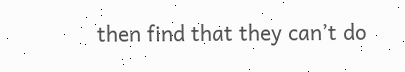then find that they can’t do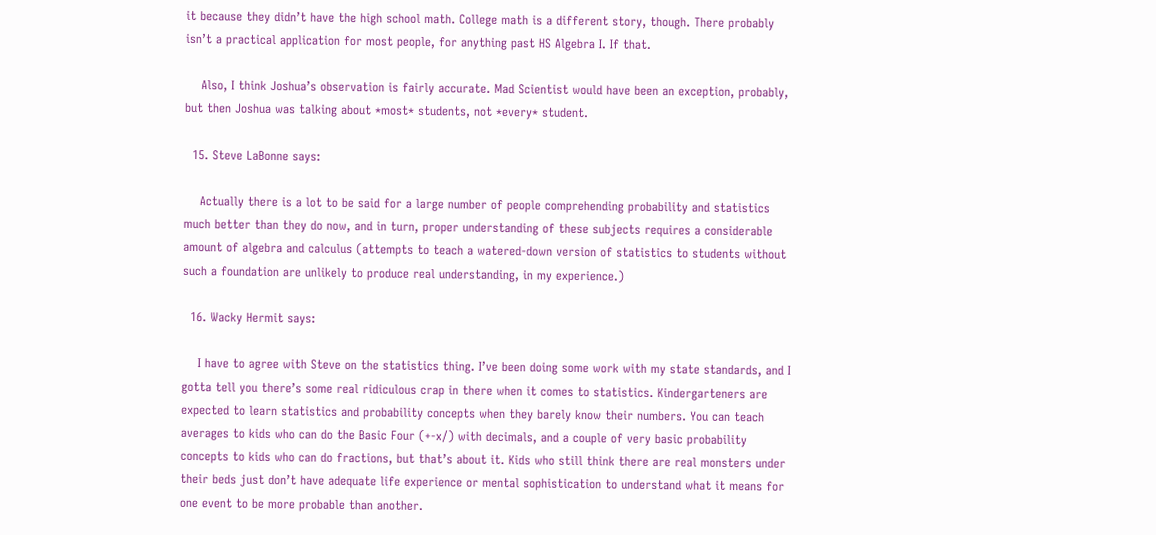it because they didn’t have the high school math. College math is a different story, though. There probably isn’t a practical application for most people, for anything past HS Algebra I. If that.

    Also, I think Joshua’s observation is fairly accurate. Mad Scientist would have been an exception, probably, but then Joshua was talking about *most* students, not *every* student.

  15. Steve LaBonne says:

    Actually there is a lot to be said for a large number of people comprehending probability and statistics much better than they do now, and in turn, proper understanding of these subjects requires a considerable amount of algebra and calculus (attempts to teach a watered-down version of statistics to students without such a foundation are unlikely to produce real understanding, in my experience.)

  16. Wacky Hermit says:

    I have to agree with Steve on the statistics thing. I’ve been doing some work with my state standards, and I gotta tell you there’s some real ridiculous crap in there when it comes to statistics. Kindergarteners are expected to learn statistics and probability concepts when they barely know their numbers. You can teach averages to kids who can do the Basic Four (+-x/) with decimals, and a couple of very basic probability concepts to kids who can do fractions, but that’s about it. Kids who still think there are real monsters under their beds just don’t have adequate life experience or mental sophistication to understand what it means for one event to be more probable than another.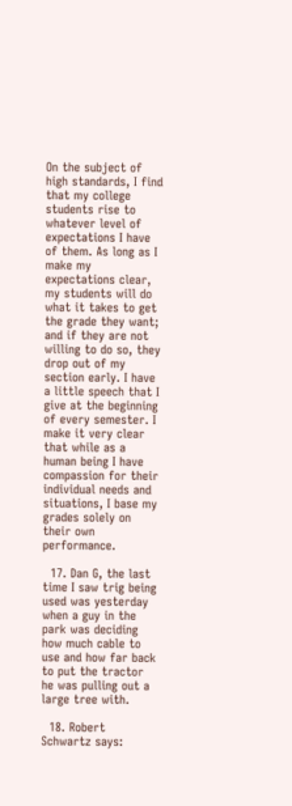On the subject of high standards, I find that my college students rise to whatever level of expectations I have of them. As long as I make my expectations clear, my students will do what it takes to get the grade they want; and if they are not willing to do so, they drop out of my section early. I have a little speech that I give at the beginning of every semester. I make it very clear that while as a human being I have compassion for their individual needs and situations, I base my grades solely on their own performance.

  17. Dan G, the last time I saw trig being used was yesterday when a guy in the park was deciding how much cable to use and how far back to put the tractor he was pulling out a large tree with.

  18. Robert Schwartz says: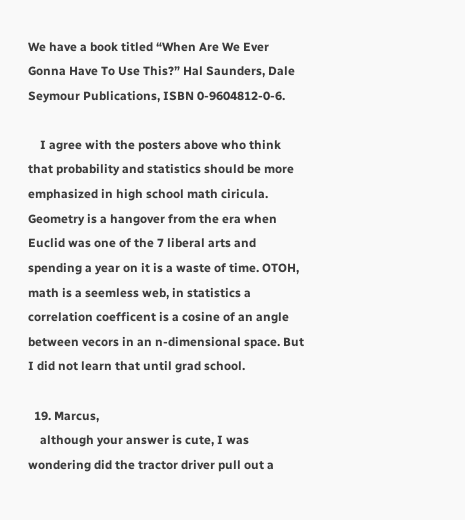We have a book titled “When Are We Ever Gonna Have To Use This?” Hal Saunders, Dale Seymour Publications, ISBN 0-9604812-0-6.

    I agree with the posters above who think that probability and statistics should be more emphasized in high school math ciricula. Geometry is a hangover from the era when Euclid was one of the 7 liberal arts and spending a year on it is a waste of time. OTOH, math is a seemless web, in statistics a correlation coefficent is a cosine of an angle between vecors in an n-dimensional space. But I did not learn that until grad school.

  19. Marcus,
    although your answer is cute, I was wondering did the tractor driver pull out a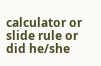calculator or slide rule or did he/she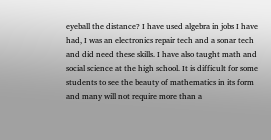eyeball the distance? I have used algebra in jobs I have had, I was an electronics repair tech and a sonar tech and did need these skills. I have also taught math and social science at the high school. It is difficult for some students to see the beauty of mathematics in its form and many will not require more than a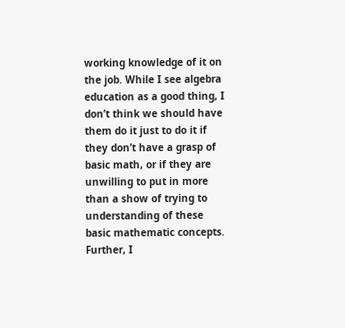working knowledge of it on the job. While I see algebra education as a good thing, I don’t think we should have them do it just to do it if they don’t have a grasp of basic math, or if they are unwilling to put in more than a show of trying to understanding of these basic mathematic concepts. Further, I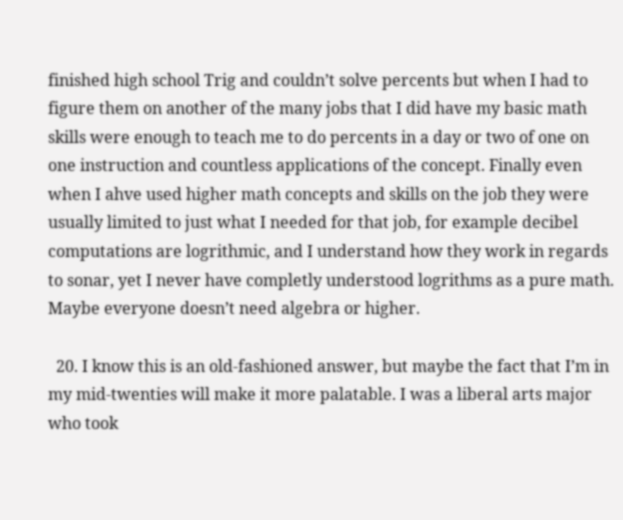finished high school Trig and couldn’t solve percents but when I had to figure them on another of the many jobs that I did have my basic math skills were enough to teach me to do percents in a day or two of one on one instruction and countless applications of the concept. Finally even when I ahve used higher math concepts and skills on the job they were usually limited to just what I needed for that job, for example decibel computations are logrithmic, and I understand how they work in regards to sonar, yet I never have completly understood logrithms as a pure math. Maybe everyone doesn’t need algebra or higher.

  20. I know this is an old-fashioned answer, but maybe the fact that I’m in my mid-twenties will make it more palatable. I was a liberal arts major who took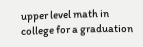upper level math in college for a graduation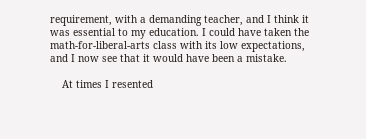requirement, with a demanding teacher, and I think it was essential to my education. I could have taken the math-for-liberal-arts class with its low expectations, and I now see that it would have been a mistake.

    At times I resented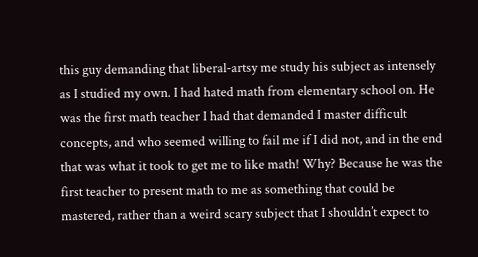this guy demanding that liberal-artsy me study his subject as intensely as I studied my own. I had hated math from elementary school on. He was the first math teacher I had that demanded I master difficult concepts, and who seemed willing to fail me if I did not, and in the end that was what it took to get me to like math! Why? Because he was the first teacher to present math to me as something that could be mastered, rather than a weird scary subject that I shouldn’t expect to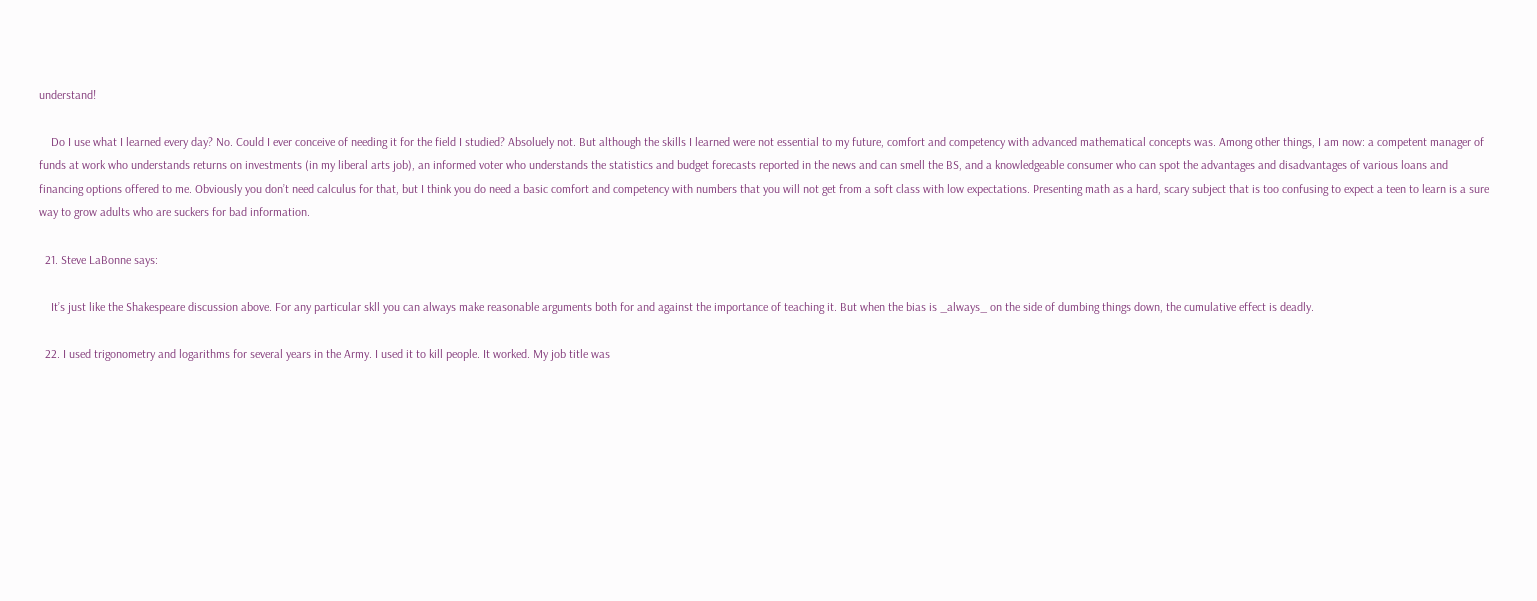understand!

    Do I use what I learned every day? No. Could I ever conceive of needing it for the field I studied? Absoluely not. But although the skills I learned were not essential to my future, comfort and competency with advanced mathematical concepts was. Among other things, I am now: a competent manager of funds at work who understands returns on investments (in my liberal arts job), an informed voter who understands the statistics and budget forecasts reported in the news and can smell the BS, and a knowledgeable consumer who can spot the advantages and disadvantages of various loans and financing options offered to me. Obviously you don’t need calculus for that, but I think you do need a basic comfort and competency with numbers that you will not get from a soft class with low expectations. Presenting math as a hard, scary subject that is too confusing to expect a teen to learn is a sure way to grow adults who are suckers for bad information.

  21. Steve LaBonne says:

    It’s just like the Shakespeare discussion above. For any particular skll you can always make reasonable arguments both for and against the importance of teaching it. But when the bias is _always_ on the side of dumbing things down, the cumulative effect is deadly.

  22. I used trigonometry and logarithms for several years in the Army. I used it to kill people. It worked. My job title was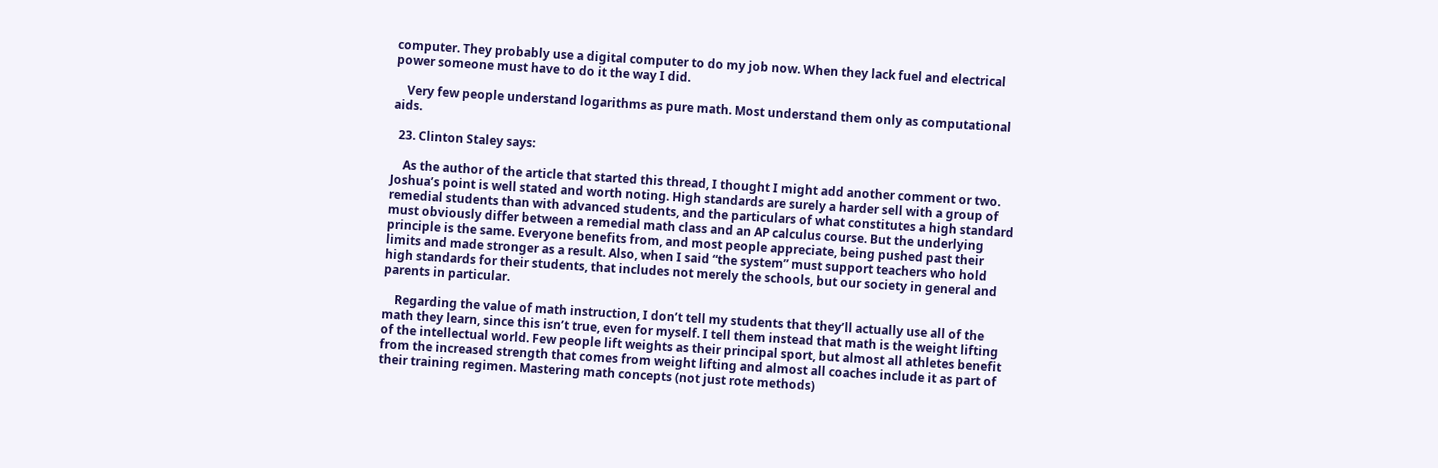computer. They probably use a digital computer to do my job now. When they lack fuel and electrical power someone must have to do it the way I did.

    Very few people understand logarithms as pure math. Most understand them only as computational aids.

  23. Clinton Staley says:

    As the author of the article that started this thread, I thought I might add another comment or two. Joshua’s point is well stated and worth noting. High standards are surely a harder sell with a group of remedial students than with advanced students, and the particulars of what constitutes a high standard must obviously differ between a remedial math class and an AP calculus course. But the underlying principle is the same. Everyone benefits from, and most people appreciate, being pushed past their limits and made stronger as a result. Also, when I said “the system” must support teachers who hold high standards for their students, that includes not merely the schools, but our society in general and parents in particular.

    Regarding the value of math instruction, I don’t tell my students that they’ll actually use all of the math they learn, since this isn’t true, even for myself. I tell them instead that math is the weight lifting of the intellectual world. Few people lift weights as their principal sport, but almost all athletes benefit from the increased strength that comes from weight lifting and almost all coaches include it as part of their training regimen. Mastering math concepts (not just rote methods)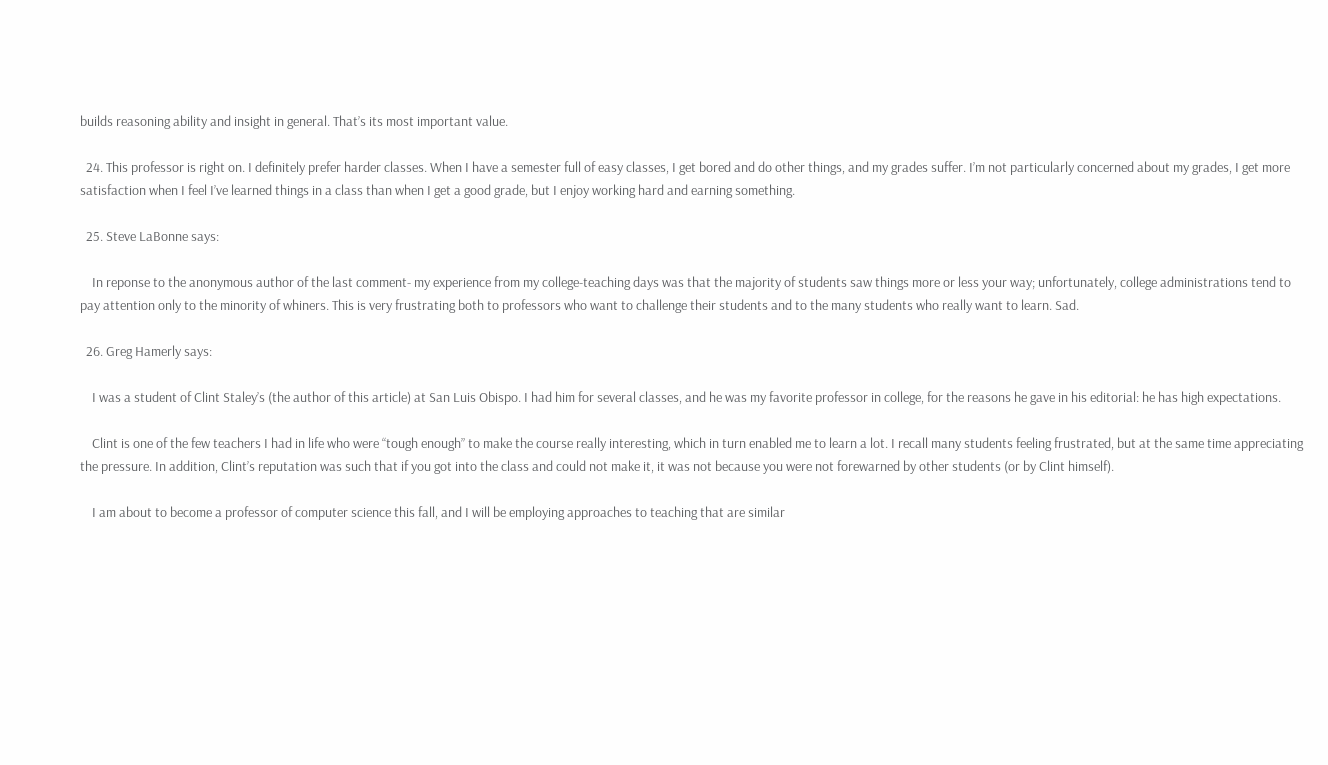builds reasoning ability and insight in general. That’s its most important value.

  24. This professor is right on. I definitely prefer harder classes. When I have a semester full of easy classes, I get bored and do other things, and my grades suffer. I’m not particularly concerned about my grades, I get more satisfaction when I feel I’ve learned things in a class than when I get a good grade, but I enjoy working hard and earning something.

  25. Steve LaBonne says:

    In reponse to the anonymous author of the last comment- my experience from my college-teaching days was that the majority of students saw things more or less your way; unfortunately, college administrations tend to pay attention only to the minority of whiners. This is very frustrating both to professors who want to challenge their students and to the many students who really want to learn. Sad.

  26. Greg Hamerly says:

    I was a student of Clint Staley’s (the author of this article) at San Luis Obispo. I had him for several classes, and he was my favorite professor in college, for the reasons he gave in his editorial: he has high expectations.

    Clint is one of the few teachers I had in life who were “tough enough” to make the course really interesting, which in turn enabled me to learn a lot. I recall many students feeling frustrated, but at the same time appreciating the pressure. In addition, Clint’s reputation was such that if you got into the class and could not make it, it was not because you were not forewarned by other students (or by Clint himself).

    I am about to become a professor of computer science this fall, and I will be employing approaches to teaching that are similar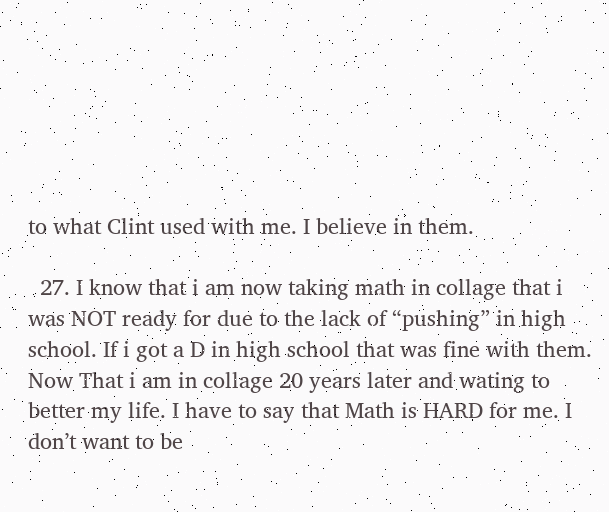to what Clint used with me. I believe in them.

  27. I know that i am now taking math in collage that i was NOT ready for due to the lack of “pushing” in high school. If i got a D in high school that was fine with them. Now That i am in collage 20 years later and wating to better my life. I have to say that Math is HARD for me. I don’t want to be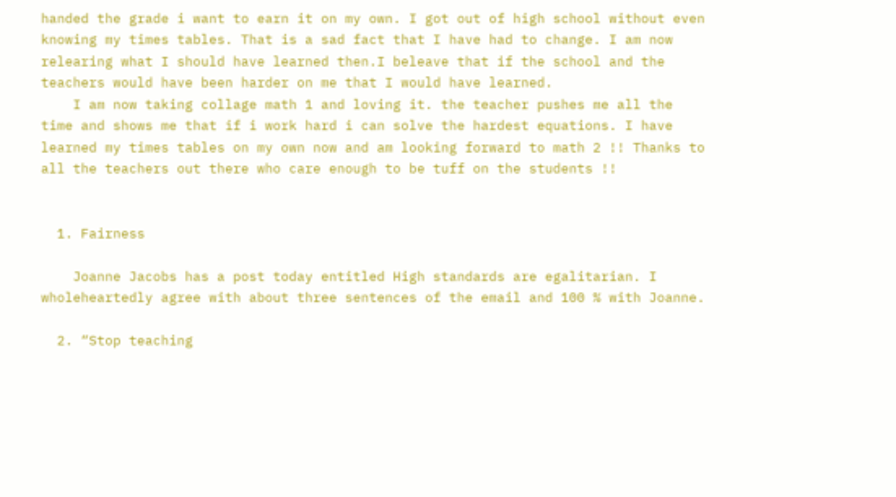handed the grade i want to earn it on my own. I got out of high school without even knowing my times tables. That is a sad fact that I have had to change. I am now relearing what I should have learned then.I beleave that if the school and the teachers would have been harder on me that I would have learned.
    I am now taking collage math 1 and loving it. the teacher pushes me all the time and shows me that if i work hard i can solve the hardest equations. I have learned my times tables on my own now and am looking forward to math 2 !! Thanks to all the teachers out there who care enough to be tuff on the students !!


  1. Fairness

    Joanne Jacobs has a post today entitled High standards are egalitarian. I wholeheartedly agree with about three sentences of the email and 100 % with Joanne.

  2. “Stop teaching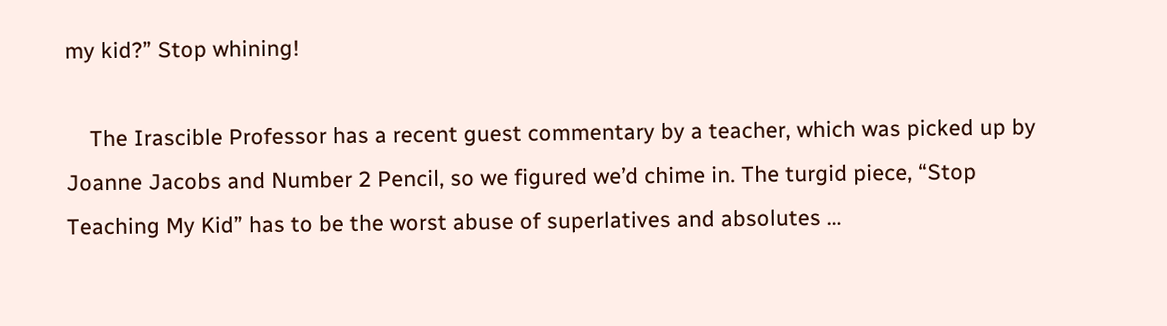my kid?” Stop whining!

    The Irascible Professor has a recent guest commentary by a teacher, which was picked up by Joanne Jacobs and Number 2 Pencil, so we figured we’d chime in. The turgid piece, “Stop Teaching My Kid” has to be the worst abuse of superlatives and absolutes …